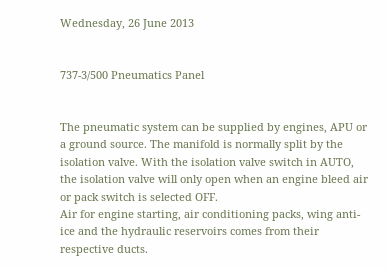Wednesday, 26 June 2013


737-3/500 Pneumatics Panel


The pneumatic system can be supplied by engines, APU or a ground source. The manifold is normally split by the isolation valve. With the isolation valve switch in AUTO, the isolation valve will only open when an engine bleed air or pack switch is selected OFF.
Air for engine starting, air conditioning packs, wing anti-ice and the hydraulic reservoirs comes from their respective ducts.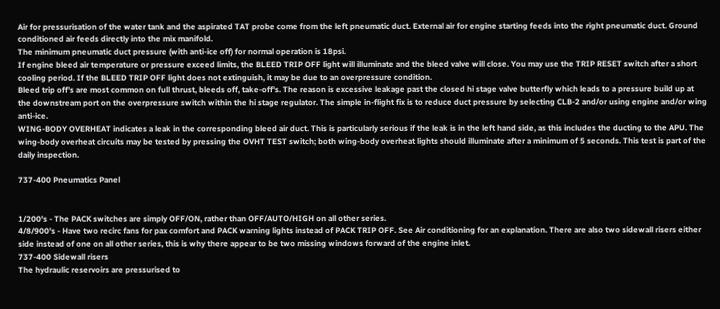Air for pressurisation of the water tank and the aspirated TAT probe come from the left pneumatic duct. External air for engine starting feeds into the right pneumatic duct. Ground conditioned air feeds directly into the mix manifold.
The minimum pneumatic duct pressure (with anti-ice off) for normal operation is 18psi.
If engine bleed air temperature or pressure exceed limits, the BLEED TRIP OFF light will illuminate and the bleed valve will close. You may use the TRIP RESET switch after a short cooling period. If the BLEED TRIP OFF light does not extinguish, it may be due to an overpressure condition.
Bleed trip off's are most common on full thrust, bleeds off, take-off's. The reason is excessive leakage past the closed hi stage valve butterfly which leads to a pressure build up at the downstream port on the overpressure switch within the hi stage regulator. The simple in-flight fix is to reduce duct pressure by selecting CLB-2 and/or using engine and/or wing anti-ice.
WING-BODY OVERHEAT indicates a leak in the corresponding bleed air duct. This is particularly serious if the leak is in the left hand side, as this includes the ducting to the APU. The wing-body overheat circuits may be tested by pressing the OVHT TEST switch; both wing-body overheat lights should illuminate after a minimum of 5 seconds. This test is part of the daily inspection.

737-400 Pneumatics Panel


1/200's - The PACK switches are simply OFF/ON, rather than OFF/AUTO/HIGH on all other series.
4/8/900's - Have two recirc fans for pax comfort and PACK warning lights instead of PACK TRIP OFF. See Air conditioning for an explanation. There are also two sidewall risers either side instead of one on all other series, this is why there appear to be two missing windows forward of the engine inlet.
737-400 Sidewall risers
The hydraulic reservoirs are pressurised to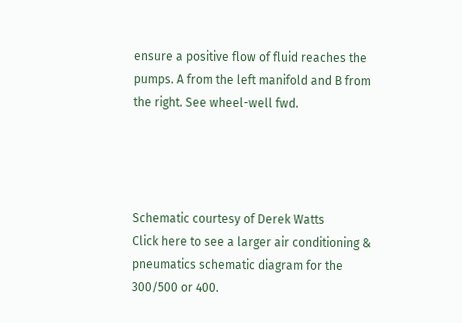ensure a positive flow of fluid reaches the pumps. A from the left manifold and B from the right. See wheel-well fwd.




Schematic courtesy of Derek Watts
Click here to see a larger air conditioning & pneumatics schematic diagram for the 300/500 or 400.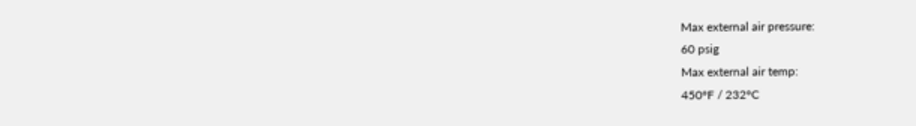Max external air pressure:
60 psig
Max external air temp:
450°F / 232°C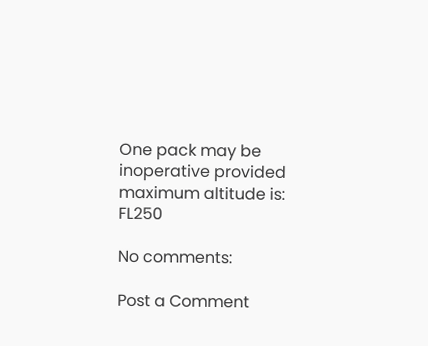One pack may be inoperative provided maximum altitude is: FL250

No comments:

Post a Comment